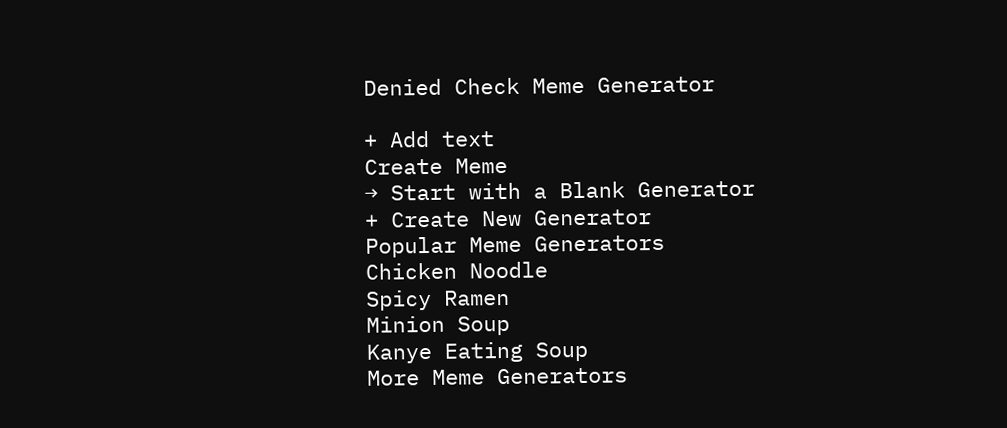Denied Check Meme Generator

+ Add text
Create Meme
→ Start with a Blank Generator
+ Create New Generator
Popular Meme Generators
Chicken Noodle
Spicy Ramen
Minion Soup
Kanye Eating Soup
More Meme Generators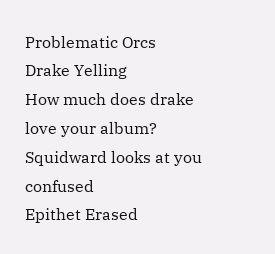Problematic Orcs
Drake Yelling
How much does drake love your album?
Squidward looks at you confused
Epithet Erased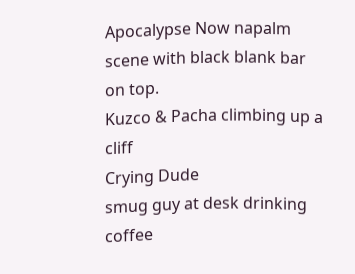Apocalypse Now napalm scene with black blank bar on top.
Kuzco & Pacha climbing up a cliff
Crying Dude
smug guy at desk drinking coffee